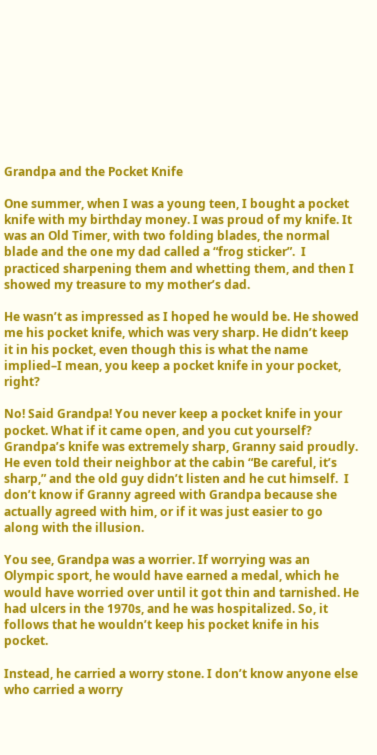Grandpa and the Pocket Knife

One summer, when I was a young teen, I bought a pocket knife with my birthday money. I was proud of my knife. It was an Old Timer, with two folding blades, the normal blade and the one my dad called a “frog sticker”.  I practiced sharpening them and whetting them, and then I showed my treasure to my mother’s dad.

He wasn’t as impressed as I hoped he would be. He showed me his pocket knife, which was very sharp. He didn’t keep it in his pocket, even though this is what the name implied–I mean, you keep a pocket knife in your pocket, right?

No! Said Grandpa! You never keep a pocket knife in your pocket. What if it came open, and you cut yourself? Grandpa’s knife was extremely sharp, Granny said proudly. He even told their neighbor at the cabin “Be careful, it’s sharp,” and the old guy didn’t listen and he cut himself.  I don’t know if Granny agreed with Grandpa because she actually agreed with him, or if it was just easier to go along with the illusion.

You see, Grandpa was a worrier. If worrying was an Olympic sport, he would have earned a medal, which he would have worried over until it got thin and tarnished. He had ulcers in the 1970s, and he was hospitalized. So, it follows that he wouldn’t keep his pocket knife in his pocket.

Instead, he carried a worry stone. I don’t know anyone else who carried a worry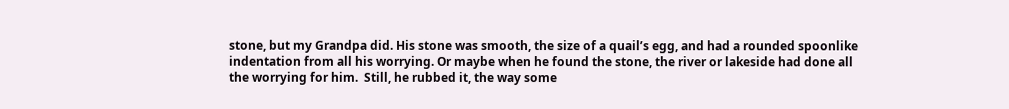stone, but my Grandpa did. His stone was smooth, the size of a quail’s egg, and had a rounded spoonlike indentation from all his worrying. Or maybe when he found the stone, the river or lakeside had done all the worrying for him.  Still, he rubbed it, the way some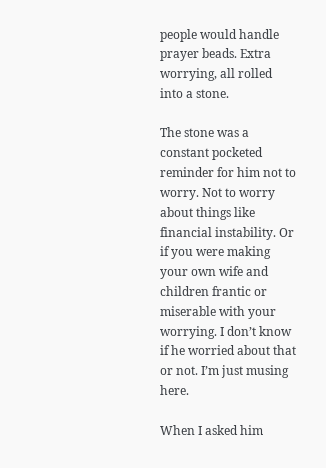people would handle prayer beads. Extra worrying, all rolled into a stone.

The stone was a constant pocketed reminder for him not to worry. Not to worry about things like financial instability. Or if you were making your own wife and children frantic or miserable with your worrying. I don’t know if he worried about that or not. I’m just musing here.

When I asked him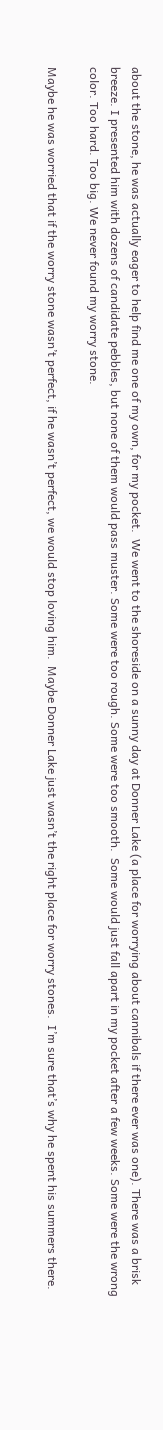about the stone, he was actually eager to help find me one of my own, for my pocket.  We went to the shoreside on a sunny day at Donner Lake (a place for worrying about cannibals if there ever was one). There was a brisk breeze. I presented him with dozens of candidate pebbles, but none of them would pass muster. Some were too rough. Some were too smooth.  Some would just fall apart in my pocket after a few weeks. Some were the wrong color. Too hard. Too big. We never found my worry stone.

Maybe he was worried that if the worry stone wasn’t perfect, if he wasn’t perfect, we would stop loving him.  Maybe Donner Lake just wasn’t the right place for worry stones.  I’m sure that’s why he spent his summers there.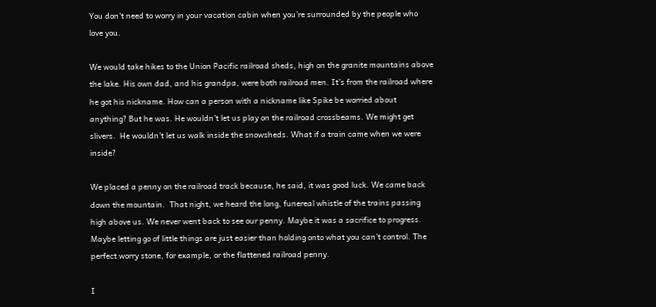You don’t need to worry in your vacation cabin when you’re surrounded by the people who love you.

We would take hikes to the Union Pacific railroad sheds, high on the granite mountains above the lake. His own dad, and his grandpa, were both railroad men. It’s from the railroad where he got his nickname. How can a person with a nickname like Spike be worried about anything? But he was. He wouldn’t let us play on the railroad crossbeams. We might get slivers.  He wouldn’t let us walk inside the snowsheds. What if a train came when we were inside?

We placed a penny on the railroad track because, he said, it was good luck. We came back down the mountain.  That night, we heard the long, funereal whistle of the trains passing high above us. We never went back to see our penny. Maybe it was a sacrifice to progress. Maybe letting go of little things are just easier than holding onto what you can’t control. The perfect worry stone, for example, or the flattened railroad penny.

I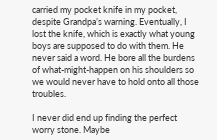carried my pocket knife in my pocket, despite Grandpa’s warning. Eventually, I lost the knife, which is exactly what young boys are supposed to do with them. He never said a word. He bore all the burdens of what-might-happen on his shoulders so we would never have to hold onto all those troubles.

I never did end up finding the perfect worry stone. Maybe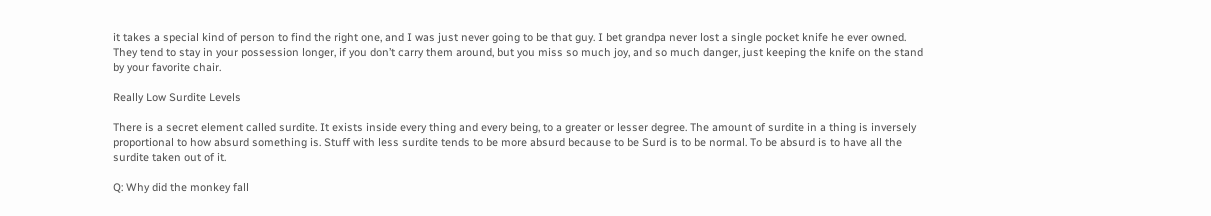it takes a special kind of person to find the right one, and I was just never going to be that guy. I bet grandpa never lost a single pocket knife he ever owned. They tend to stay in your possession longer, if you don’t carry them around, but you miss so much joy, and so much danger, just keeping the knife on the stand by your favorite chair.

Really Low Surdite Levels

There is a secret element called surdite. It exists inside every thing and every being, to a greater or lesser degree. The amount of surdite in a thing is inversely proportional to how absurd something is. Stuff with less surdite tends to be more absurd because to be Surd is to be normal. To be absurd is to have all the surdite taken out of it.

Q: Why did the monkey fall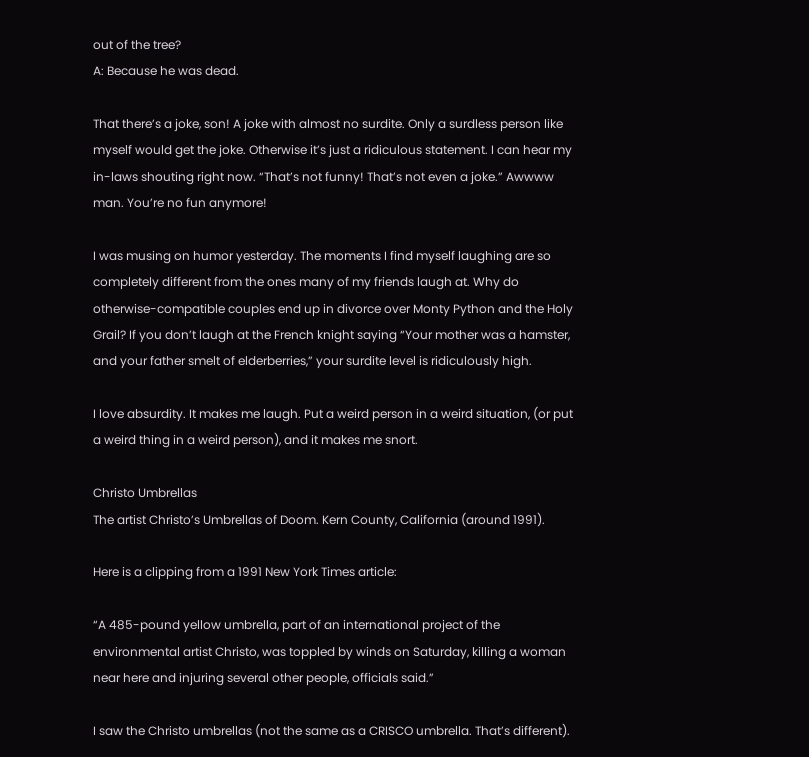out of the tree?
A: Because he was dead.

That there’s a joke, son! A joke with almost no surdite. Only a surdless person like myself would get the joke. Otherwise it’s just a ridiculous statement. I can hear my in-laws shouting right now. “That’s not funny! That’s not even a joke.” Awwww man. You’re no fun anymore!

I was musing on humor yesterday. The moments I find myself laughing are so completely different from the ones many of my friends laugh at. Why do otherwise-compatible couples end up in divorce over Monty Python and the Holy Grail? If you don’t laugh at the French knight saying “Your mother was a hamster, and your father smelt of elderberries,” your surdite level is ridiculously high.

I love absurdity. It makes me laugh. Put a weird person in a weird situation, (or put a weird thing in a weird person), and it makes me snort.

Christo Umbrellas
The artist Christo’s Umbrellas of Doom. Kern County, California (around 1991).

Here is a clipping from a 1991 New York Times article:

“A 485-pound yellow umbrella, part of an international project of the environmental artist Christo, was toppled by winds on Saturday, killing a woman near here and injuring several other people, officials said.”

I saw the Christo umbrellas (not the same as a CRISCO umbrella. That’s different).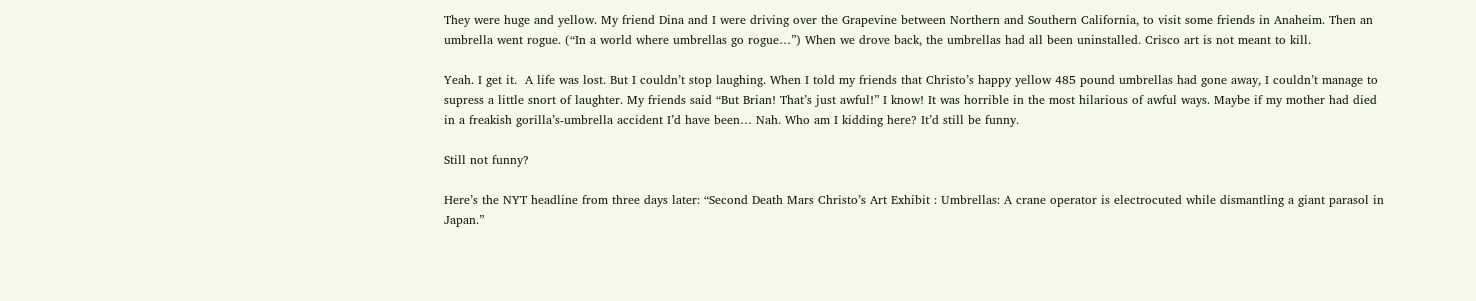They were huge and yellow. My friend Dina and I were driving over the Grapevine between Northern and Southern California, to visit some friends in Anaheim. Then an umbrella went rogue. (“In a world where umbrellas go rogue…”) When we drove back, the umbrellas had all been uninstalled. Crisco art is not meant to kill.

Yeah. I get it.  A life was lost. But I couldn’t stop laughing. When I told my friends that Christo’s happy yellow 485 pound umbrellas had gone away, I couldn’t manage to supress a little snort of laughter. My friends said “But Brian! That’s just awful!” I know! It was horrible in the most hilarious of awful ways. Maybe if my mother had died in a freakish gorilla’s-umbrella accident I’d have been… Nah. Who am I kidding here? It’d still be funny.

Still not funny?

Here’s the NYT headline from three days later: “Second Death Mars Christo’s Art Exhibit : Umbrellas: A crane operator is electrocuted while dismantling a giant parasol in Japan.”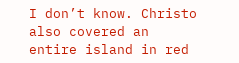I don’t know. Christo also covered an entire island in red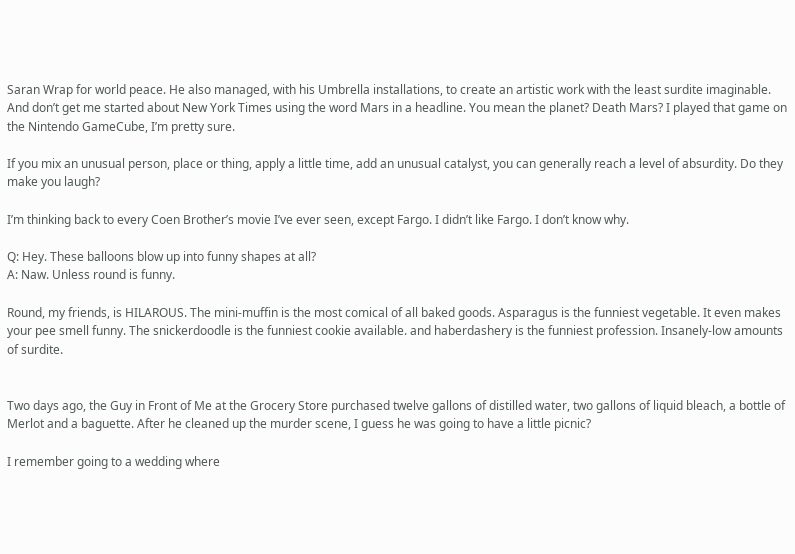Saran Wrap for world peace. He also managed, with his Umbrella installations, to create an artistic work with the least surdite imaginable. And don’t get me started about New York Times using the word Mars in a headline. You mean the planet? Death Mars? I played that game on the Nintendo GameCube, I’m pretty sure.

If you mix an unusual person, place or thing, apply a little time, add an unusual catalyst, you can generally reach a level of absurdity. Do they make you laugh?

I’m thinking back to every Coen Brother’s movie I’ve ever seen, except Fargo. I didn’t like Fargo. I don’t know why.

Q: Hey. These balloons blow up into funny shapes at all?
A: Naw. Unless round is funny.

Round, my friends, is HILAROUS. The mini-muffin is the most comical of all baked goods. Asparagus is the funniest vegetable. It even makes your pee smell funny. The snickerdoodle is the funniest cookie available. and haberdashery is the funniest profession. Insanely-low amounts of surdite.


Two days ago, the Guy in Front of Me at the Grocery Store purchased twelve gallons of distilled water, two gallons of liquid bleach, a bottle of Merlot and a baguette. After he cleaned up the murder scene, I guess he was going to have a little picnic?

I remember going to a wedding where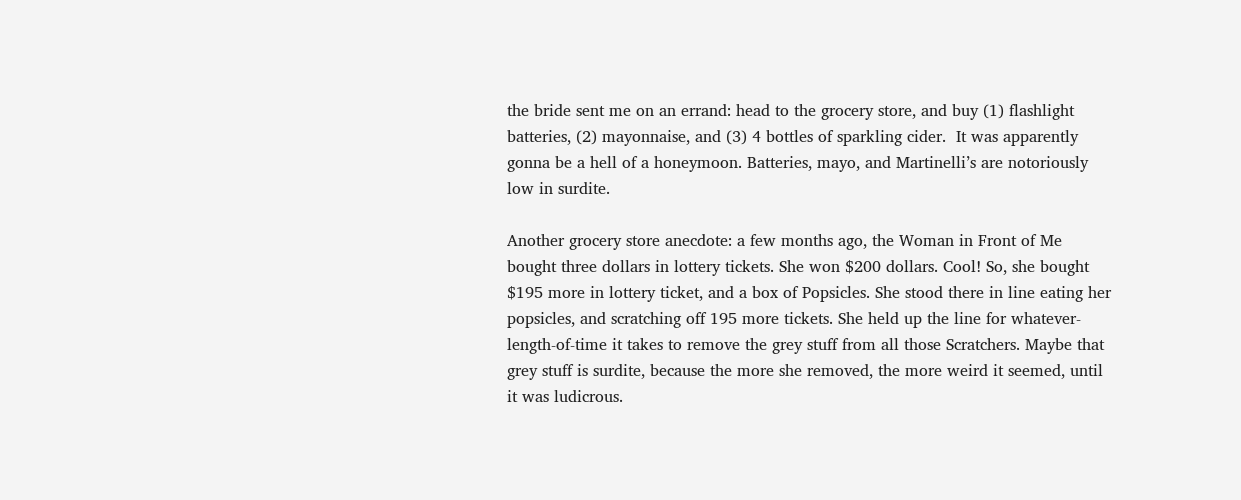the bride sent me on an errand: head to the grocery store, and buy (1) flashlight batteries, (2) mayonnaise, and (3) 4 bottles of sparkling cider.  It was apparently gonna be a hell of a honeymoon. Batteries, mayo, and Martinelli’s are notoriously low in surdite.

Another grocery store anecdote: a few months ago, the Woman in Front of Me bought three dollars in lottery tickets. She won $200 dollars. Cool! So, she bought $195 more in lottery ticket, and a box of Popsicles. She stood there in line eating her popsicles, and scratching off 195 more tickets. She held up the line for whatever-length-of-time it takes to remove the grey stuff from all those Scratchers. Maybe that grey stuff is surdite, because the more she removed, the more weird it seemed, until it was ludicrous.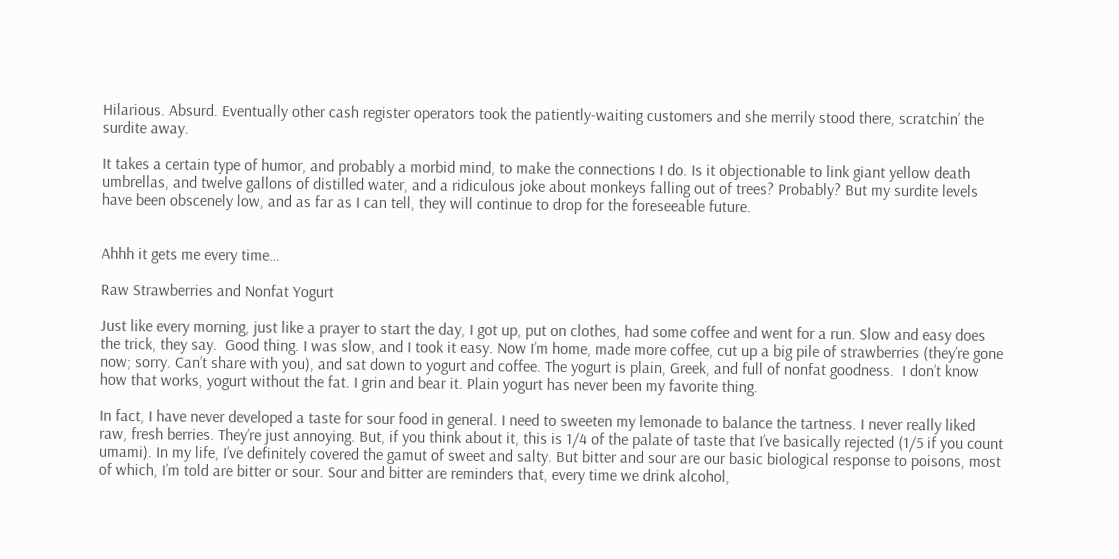Hilarious. Absurd. Eventually other cash register operators took the patiently-waiting customers and she merrily stood there, scratchin’ the surdite away.

It takes a certain type of humor, and probably a morbid mind, to make the connections I do. Is it objectionable to link giant yellow death umbrellas, and twelve gallons of distilled water, and a ridiculous joke about monkeys falling out of trees? Probably? But my surdite levels have been obscenely low, and as far as I can tell, they will continue to drop for the foreseeable future.


Ahhh it gets me every time…

Raw Strawberries and Nonfat Yogurt

Just like every morning, just like a prayer to start the day, I got up, put on clothes, had some coffee and went for a run. Slow and easy does the trick, they say.  Good thing. I was slow, and I took it easy. Now I’m home, made more coffee, cut up a big pile of strawberries (they’re gone now; sorry. Can’t share with you), and sat down to yogurt and coffee. The yogurt is plain, Greek, and full of nonfat goodness.  I don’t know how that works, yogurt without the fat. I grin and bear it. Plain yogurt has never been my favorite thing.

In fact, I have never developed a taste for sour food in general. I need to sweeten my lemonade to balance the tartness. I never really liked raw, fresh berries. They’re just annoying. But, if you think about it, this is 1/4 of the palate of taste that I’ve basically rejected (1/5 if you count umami). In my life, I’ve definitely covered the gamut of sweet and salty. But bitter and sour are our basic biological response to poisons, most of which, I’m told are bitter or sour. Sour and bitter are reminders that, every time we drink alcohol,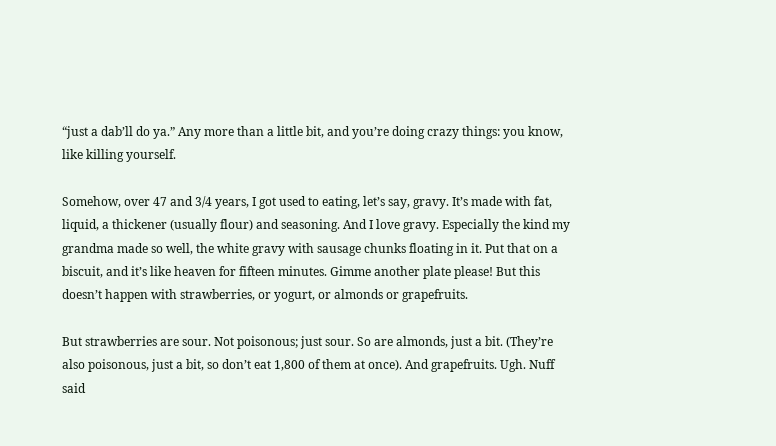“just a dab’ll do ya.” Any more than a little bit, and you’re doing crazy things: you know, like killing yourself.

Somehow, over 47 and 3/4 years, I got used to eating, let’s say, gravy. It’s made with fat, liquid, a thickener (usually flour) and seasoning. And I love gravy. Especially the kind my grandma made so well, the white gravy with sausage chunks floating in it. Put that on a biscuit, and it’s like heaven for fifteen minutes. Gimme another plate please! But this doesn’t happen with strawberries, or yogurt, or almonds or grapefruits.

But strawberries are sour. Not poisonous; just sour. So are almonds, just a bit. (They’re also poisonous, just a bit, so don’t eat 1,800 of them at once). And grapefruits. Ugh. Nuff said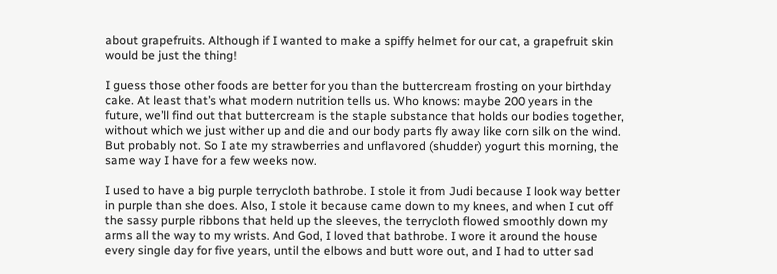about grapefruits. Although if I wanted to make a spiffy helmet for our cat, a grapefruit skin would be just the thing!

I guess those other foods are better for you than the buttercream frosting on your birthday cake. At least that’s what modern nutrition tells us. Who knows: maybe 200 years in the future, we’ll find out that buttercream is the staple substance that holds our bodies together, without which we just wither up and die and our body parts fly away like corn silk on the wind. But probably not. So I ate my strawberries and unflavored (shudder) yogurt this morning, the same way I have for a few weeks now.

I used to have a big purple terrycloth bathrobe. I stole it from Judi because I look way better in purple than she does. Also, I stole it because came down to my knees, and when I cut off the sassy purple ribbons that held up the sleeves, the terrycloth flowed smoothly down my arms all the way to my wrists. And God, I loved that bathrobe. I wore it around the house every single day for five years, until the elbows and butt wore out, and I had to utter sad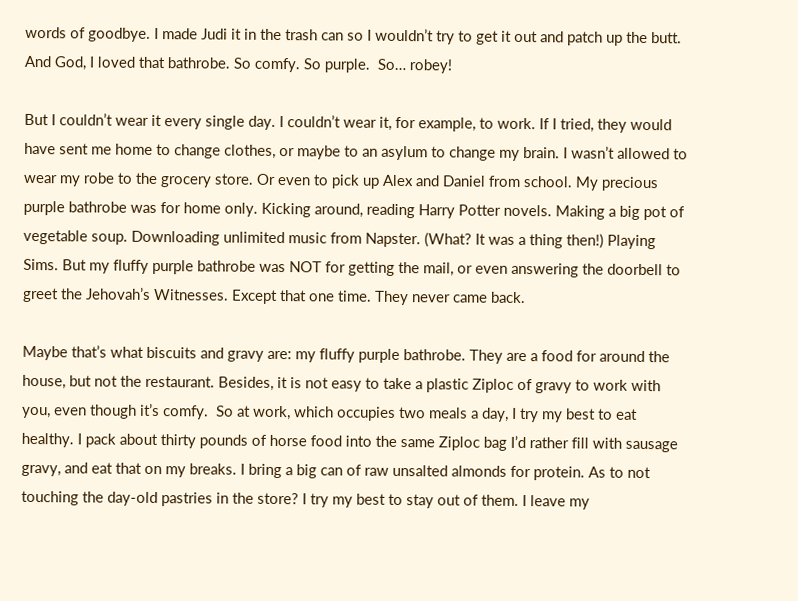words of goodbye. I made Judi it in the trash can so I wouldn’t try to get it out and patch up the butt. And God, I loved that bathrobe. So comfy. So purple.  So… robey!

But I couldn’t wear it every single day. I couldn’t wear it, for example, to work. If I tried, they would have sent me home to change clothes, or maybe to an asylum to change my brain. I wasn’t allowed to wear my robe to the grocery store. Or even to pick up Alex and Daniel from school. My precious purple bathrobe was for home only. Kicking around, reading Harry Potter novels. Making a big pot of vegetable soup. Downloading unlimited music from Napster. (What? It was a thing then!) Playing Sims. But my fluffy purple bathrobe was NOT for getting the mail, or even answering the doorbell to greet the Jehovah’s Witnesses. Except that one time. They never came back.

Maybe that’s what biscuits and gravy are: my fluffy purple bathrobe. They are a food for around the house, but not the restaurant. Besides, it is not easy to take a plastic Ziploc of gravy to work with you, even though it’s comfy.  So at work, which occupies two meals a day, I try my best to eat healthy. I pack about thirty pounds of horse food into the same Ziploc bag I’d rather fill with sausage gravy, and eat that on my breaks. I bring a big can of raw unsalted almonds for protein. As to not touching the day-old pastries in the store? I try my best to stay out of them. I leave my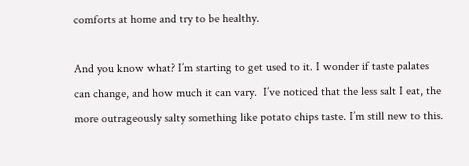comforts at home and try to be healthy.

And you know what? I’m starting to get used to it. I wonder if taste palates can change, and how much it can vary.  I’ve noticed that the less salt I eat, the more outrageously salty something like potato chips taste. I’m still new to this.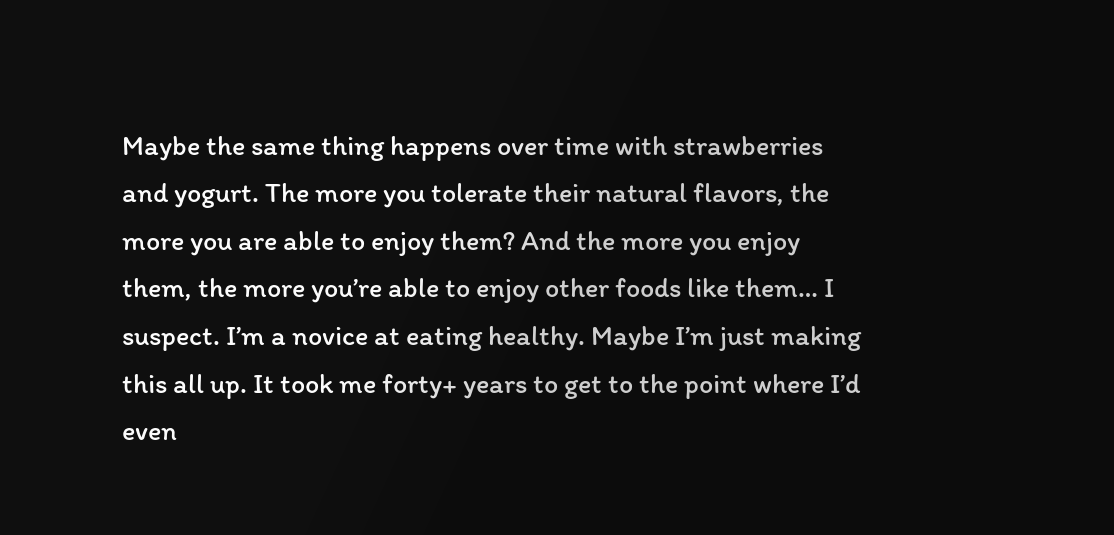Maybe the same thing happens over time with strawberries and yogurt. The more you tolerate their natural flavors, the more you are able to enjoy them? And the more you enjoy them, the more you’re able to enjoy other foods like them… I suspect. I’m a novice at eating healthy. Maybe I’m just making this all up. It took me forty+ years to get to the point where I’d even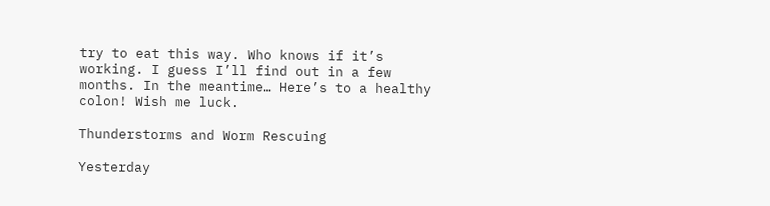try to eat this way. Who knows if it’s working. I guess I’ll find out in a few months. In the meantime… Here’s to a healthy colon! Wish me luck.

Thunderstorms and Worm Rescuing

Yesterday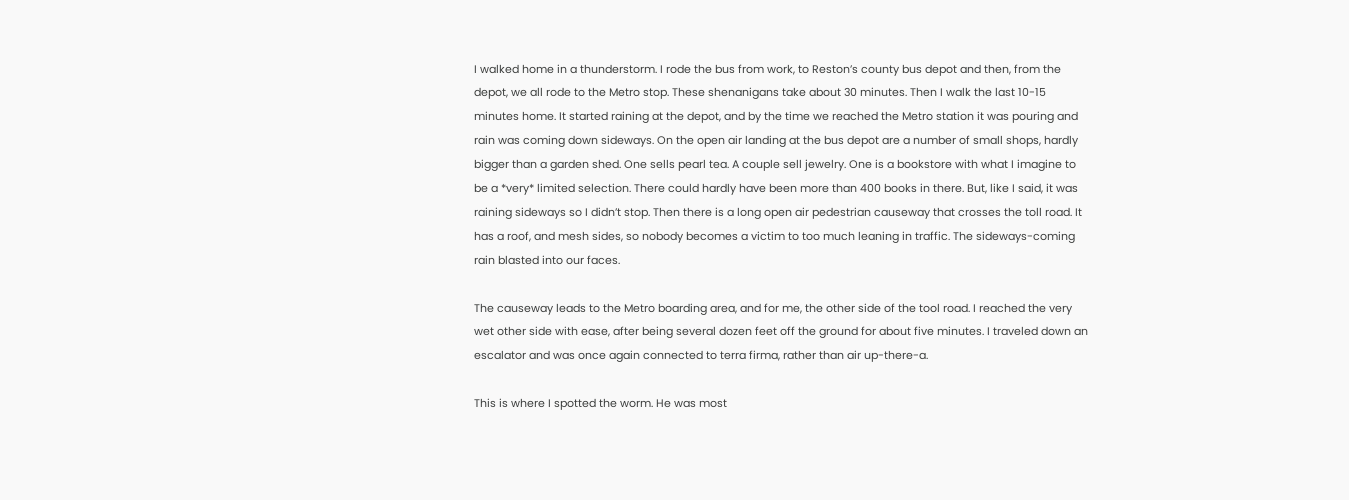I walked home in a thunderstorm. I rode the bus from work, to Reston’s county bus depot and then, from the depot, we all rode to the Metro stop. These shenanigans take about 30 minutes. Then I walk the last 10-15 minutes home. It started raining at the depot, and by the time we reached the Metro station it was pouring and rain was coming down sideways. On the open air landing at the bus depot are a number of small shops, hardly bigger than a garden shed. One sells pearl tea. A couple sell jewelry. One is a bookstore with what I imagine to be a *very* limited selection. There could hardly have been more than 400 books in there. But, like I said, it was raining sideways so I didn’t stop. Then there is a long open air pedestrian causeway that crosses the toll road. It has a roof, and mesh sides, so nobody becomes a victim to too much leaning in traffic. The sideways-coming rain blasted into our faces.

The causeway leads to the Metro boarding area, and for me, the other side of the tool road. I reached the very wet other side with ease, after being several dozen feet off the ground for about five minutes. I traveled down an escalator and was once again connected to terra firma, rather than air up-there-a.

This is where I spotted the worm. He was most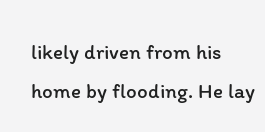likely driven from his home by flooding. He lay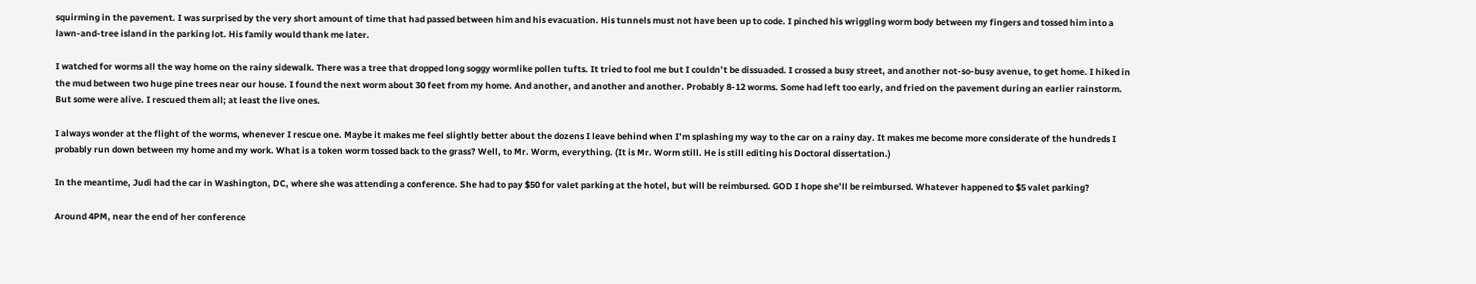squirming in the pavement. I was surprised by the very short amount of time that had passed between him and his evacuation. His tunnels must not have been up to code. I pinched his wriggling worm body between my fingers and tossed him into a lawn-and-tree island in the parking lot. His family would thank me later.

I watched for worms all the way home on the rainy sidewalk. There was a tree that dropped long soggy wormlike pollen tufts. It tried to fool me but I couldn’t be dissuaded. I crossed a busy street, and another not-so-busy avenue, to get home. I hiked in the mud between two huge pine trees near our house. I found the next worm about 30 feet from my home. And another, and another and another. Probably 8-12 worms. Some had left too early, and fried on the pavement during an earlier rainstorm. But some were alive. I rescued them all; at least the live ones.

I always wonder at the flight of the worms, whenever I rescue one. Maybe it makes me feel slightly better about the dozens I leave behind when I’m splashing my way to the car on a rainy day. It makes me become more considerate of the hundreds I probably run down between my home and my work. What is a token worm tossed back to the grass? Well, to Mr. Worm, everything. (It is Mr. Worm still. He is still editing his Doctoral dissertation.)

In the meantime, Judi had the car in Washington, DC, where she was attending a conference. She had to pay $50 for valet parking at the hotel, but will be reimbursed. GOD I hope she’ll be reimbursed. Whatever happened to $5 valet parking?

Around 4PM, near the end of her conference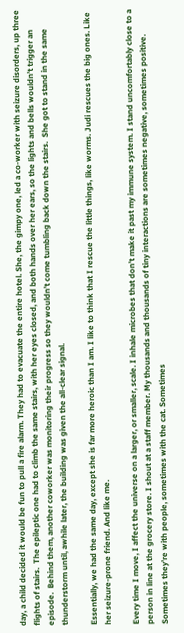day, a child decided it would be fun to pull a fire alarm. They had to evacuate the entire hotel. She, the gimpy one, led a co-worker with seizure disorders, up three flights of stairs.  The epileptic one had to climb the same stairs, with her eyes closed, and both hands over her ears, so the lights and bells wouldn’t trigger an episode.  Behind them, another coworker was monitoring their progress so they wouldn’t come tumbling back down the stairs.  She got to stand in the same thunderstorm until, awhile later, the building was given the all-clear signal.

Essentially, we had the same day, except she is far more heroic than I am. I like to think that I rescue the little things, like worms. Judi rescues the big ones. Like her seizure-prone friend. And like me.

Every time I move, I affect the universe on a larger, or smaller, scale. I inhale microbes that don’t make it past my immune system. I stand uncomfortably close to a person in line at the grocery store. I shout at a staff member. My thousands and thousands of tiny interactions are sometimes negative, sometimes positive. Sometimes they’re with people, sometimes with the cat. Sometimes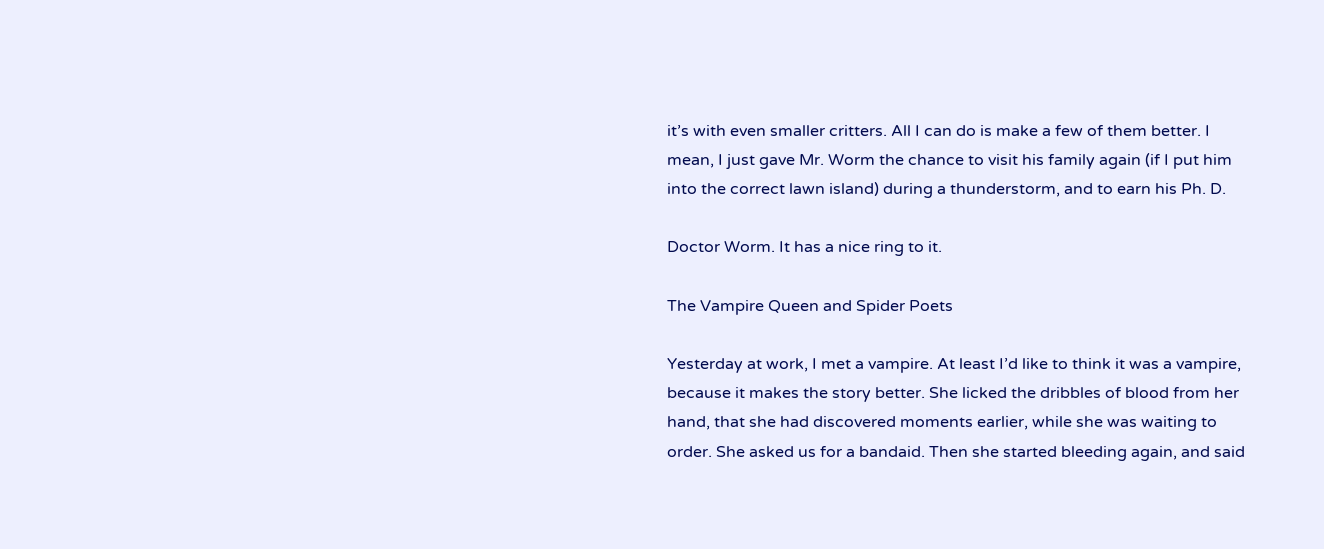it’s with even smaller critters. All I can do is make a few of them better. I mean, I just gave Mr. Worm the chance to visit his family again (if I put him into the correct lawn island) during a thunderstorm, and to earn his Ph. D.

Doctor Worm. It has a nice ring to it.

The Vampire Queen and Spider Poets

Yesterday at work, I met a vampire. At least I’d like to think it was a vampire, because it makes the story better. She licked the dribbles of blood from her hand, that she had discovered moments earlier, while she was waiting to order. She asked us for a bandaid. Then she started bleeding again, and said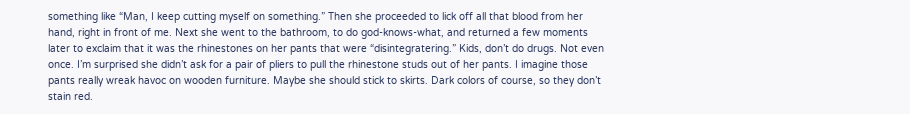something like “Man, I keep cutting myself on something.” Then she proceeded to lick off all that blood from her hand, right in front of me. Next she went to the bathroom, to do god-knows-what, and returned a few moments later to exclaim that it was the rhinestones on her pants that were “disintegratering.” Kids, don’t do drugs. Not even once. I’m surprised she didn’t ask for a pair of pliers to pull the rhinestone studs out of her pants. I imagine those pants really wreak havoc on wooden furniture. Maybe she should stick to skirts. Dark colors of course, so they don’t stain red.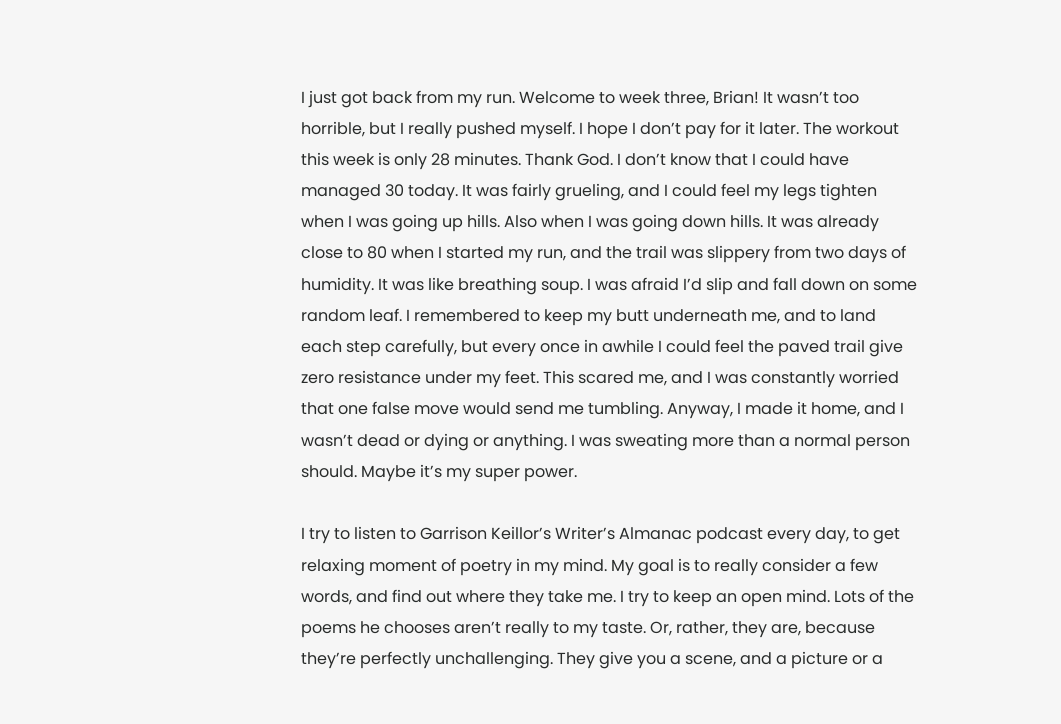I just got back from my run. Welcome to week three, Brian! It wasn’t too horrible, but I really pushed myself. I hope I don’t pay for it later. The workout this week is only 28 minutes. Thank God. I don’t know that I could have managed 30 today. It was fairly grueling, and I could feel my legs tighten when I was going up hills. Also when I was going down hills. It was already close to 80 when I started my run, and the trail was slippery from two days of humidity. It was like breathing soup. I was afraid I’d slip and fall down on some random leaf. I remembered to keep my butt underneath me, and to land each step carefully, but every once in awhile I could feel the paved trail give zero resistance under my feet. This scared me, and I was constantly worried that one false move would send me tumbling. Anyway, I made it home, and I wasn’t dead or dying or anything. I was sweating more than a normal person should. Maybe it’s my super power.

I try to listen to Garrison Keillor’s Writer’s Almanac podcast every day, to get relaxing moment of poetry in my mind. My goal is to really consider a few words, and find out where they take me. I try to keep an open mind. Lots of the poems he chooses aren’t really to my taste. Or, rather, they are, because they’re perfectly unchallenging. They give you a scene, and a picture or a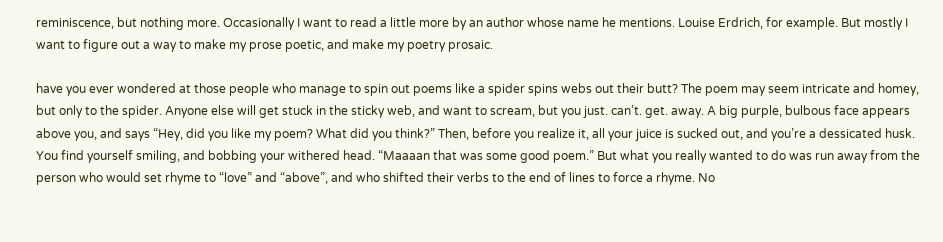reminiscence, but nothing more. Occasionally I want to read a little more by an author whose name he mentions. Louise Erdrich, for example. But mostly I want to figure out a way to make my prose poetic, and make my poetry prosaic.

have you ever wondered at those people who manage to spin out poems like a spider spins webs out their butt? The poem may seem intricate and homey, but only to the spider. Anyone else will get stuck in the sticky web, and want to scream, but you just. can’t. get. away. A big purple, bulbous face appears above you, and says “Hey, did you like my poem? What did you think?” Then, before you realize it, all your juice is sucked out, and you’re a dessicated husk. You find yourself smiling, and bobbing your withered head. “Maaaan that was some good poem.” But what you really wanted to do was run away from the person who would set rhyme to “love” and “above”, and who shifted their verbs to the end of lines to force a rhyme. No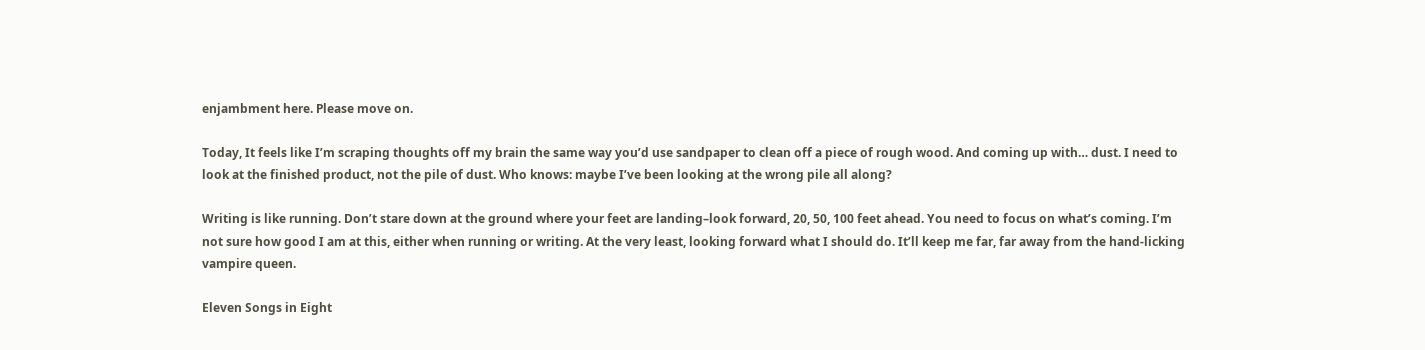enjambment here. Please move on.

Today, It feels like I’m scraping thoughts off my brain the same way you’d use sandpaper to clean off a piece of rough wood. And coming up with… dust. I need to look at the finished product, not the pile of dust. Who knows: maybe I’ve been looking at the wrong pile all along?

Writing is like running. Don’t stare down at the ground where your feet are landing–look forward, 20, 50, 100 feet ahead. You need to focus on what’s coming. I’m not sure how good I am at this, either when running or writing. At the very least, looking forward what I should do. It’ll keep me far, far away from the hand-licking vampire queen.

Eleven Songs in Eight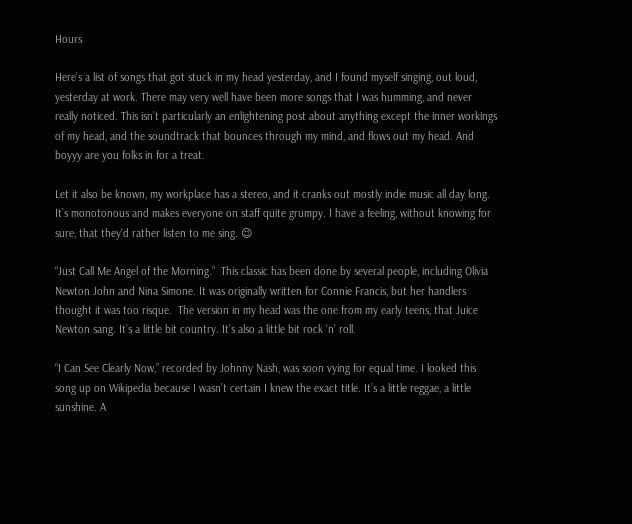Hours

Here’s a list of songs that got stuck in my head yesterday, and I found myself singing, out loud, yesterday at work. There may very well have been more songs that I was humming, and never really noticed. This isn’t particularly an enlightening post about anything except the inner workings of my head, and the soundtrack that bounces through my mind, and flows out my head. And boyyy are you folks in for a treat.

Let it also be known, my workplace has a stereo, and it cranks out mostly indie music all day long. It’s monotonous and makes everyone on staff quite grumpy. I have a feeling, without knowing for sure, that they’d rather listen to me sing. 😉

“Just Call Me Angel of the Morning.”  This classic has been done by several people, including Olivia Newton John and Nina Simone. It was originally written for Connie Francis, but her handlers thought it was too risque.  The version in my head was the one from my early teens, that Juice Newton sang. It’s a little bit country. It’s also a little bit rock ‘n’ roll.

“I Can See Clearly Now,” recorded by Johnny Nash, was soon vying for equal time. I looked this song up on Wikipedia because I wasn’t certain I knew the exact title. It’s a little reggae, a little sunshine. A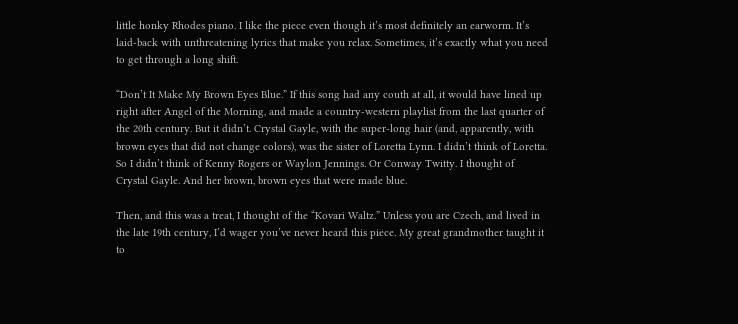little honky Rhodes piano. I like the piece even though it’s most definitely an earworm. It’s laid-back with unthreatening lyrics that make you relax. Sometimes, it’s exactly what you need to get through a long shift.

“Don’t It Make My Brown Eyes Blue.” If this song had any couth at all, it would have lined up right after Angel of the Morning, and made a country-western playlist from the last quarter of the 20th century. But it didn’t. Crystal Gayle, with the super-long hair (and, apparently, with brown eyes that did not change colors), was the sister of Loretta Lynn. I didn’t think of Loretta. So I didn’t think of Kenny Rogers or Waylon Jennings. Or Conway Twitty. I thought of Crystal Gayle. And her brown, brown eyes that were made blue.

Then, and this was a treat, I thought of the “Kovari Waltz.” Unless you are Czech, and lived in the late 19th century, I’d wager you’ve never heard this piece. My great grandmother taught it to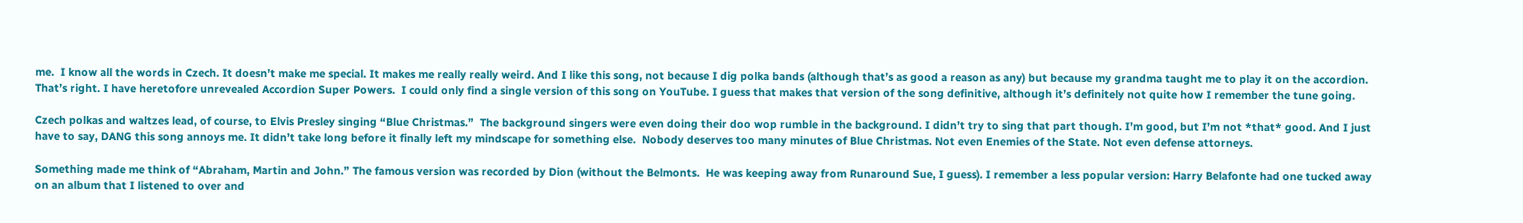me.  I know all the words in Czech. It doesn’t make me special. It makes me really really weird. And I like this song, not because I dig polka bands (although that’s as good a reason as any) but because my grandma taught me to play it on the accordion. That’s right. I have heretofore unrevealed Accordion Super Powers.  I could only find a single version of this song on YouTube. I guess that makes that version of the song definitive, although it’s definitely not quite how I remember the tune going.

Czech polkas and waltzes lead, of course, to Elvis Presley singing “Blue Christmas.”  The background singers were even doing their doo wop rumble in the background. I didn’t try to sing that part though. I’m good, but I’m not *that* good. And I just have to say, DANG this song annoys me. It didn’t take long before it finally left my mindscape for something else.  Nobody deserves too many minutes of Blue Christmas. Not even Enemies of the State. Not even defense attorneys.

Something made me think of “Abraham, Martin and John.” The famous version was recorded by Dion (without the Belmonts.  He was keeping away from Runaround Sue, I guess). I remember a less popular version: Harry Belafonte had one tucked away on an album that I listened to over and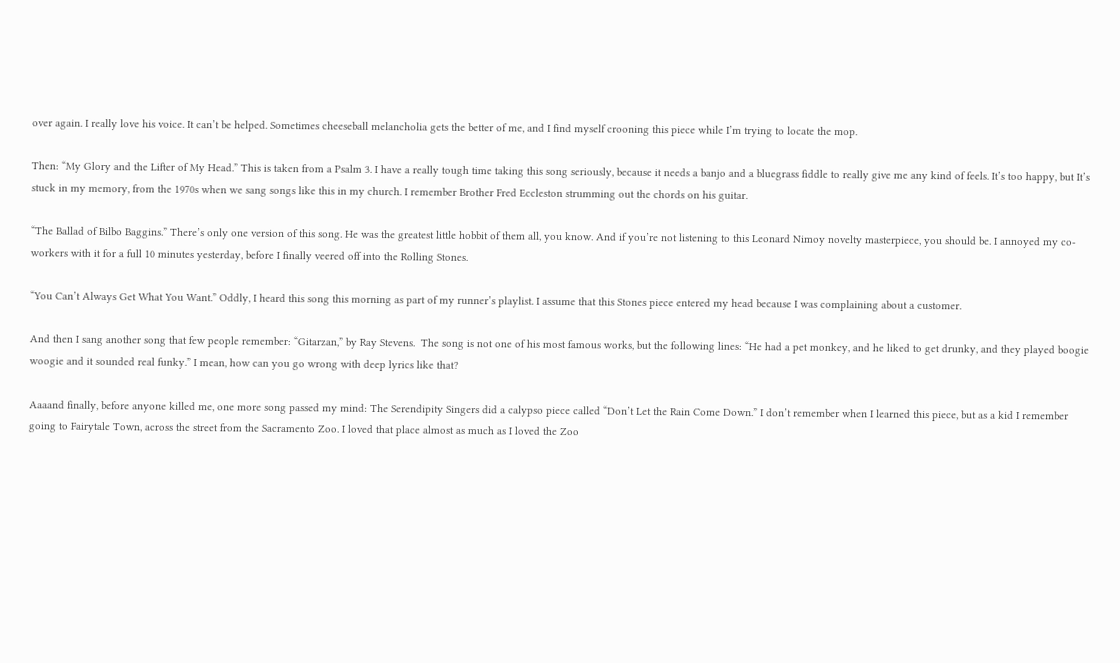over again. I really love his voice. It can’t be helped. Sometimes cheeseball melancholia gets the better of me, and I find myself crooning this piece while I’m trying to locate the mop.

Then: “My Glory and the Lifter of My Head.” This is taken from a Psalm 3. I have a really tough time taking this song seriously, because it needs a banjo and a bluegrass fiddle to really give me any kind of feels. It’s too happy, but It’s stuck in my memory, from the 1970s when we sang songs like this in my church. I remember Brother Fred Eccleston strumming out the chords on his guitar.

“The Ballad of Bilbo Baggins.” There’s only one version of this song. He was the greatest little hobbit of them all, you know. And if you’re not listening to this Leonard Nimoy novelty masterpiece, you should be. I annoyed my co-workers with it for a full 10 minutes yesterday, before I finally veered off into the Rolling Stones.

“You Can’t Always Get What You Want.” Oddly, I heard this song this morning as part of my runner’s playlist. I assume that this Stones piece entered my head because I was complaining about a customer.

And then I sang another song that few people remember: “Gitarzan,” by Ray Stevens.  The song is not one of his most famous works, but the following lines: “He had a pet monkey, and he liked to get drunky, and they played boogie woogie and it sounded real funky.” I mean, how can you go wrong with deep lyrics like that?

Aaaand finally, before anyone killed me, one more song passed my mind: The Serendipity Singers did a calypso piece called “Don’t Let the Rain Come Down.” I don’t remember when I learned this piece, but as a kid I remember going to Fairytale Town, across the street from the Sacramento Zoo. I loved that place almost as much as I loved the Zoo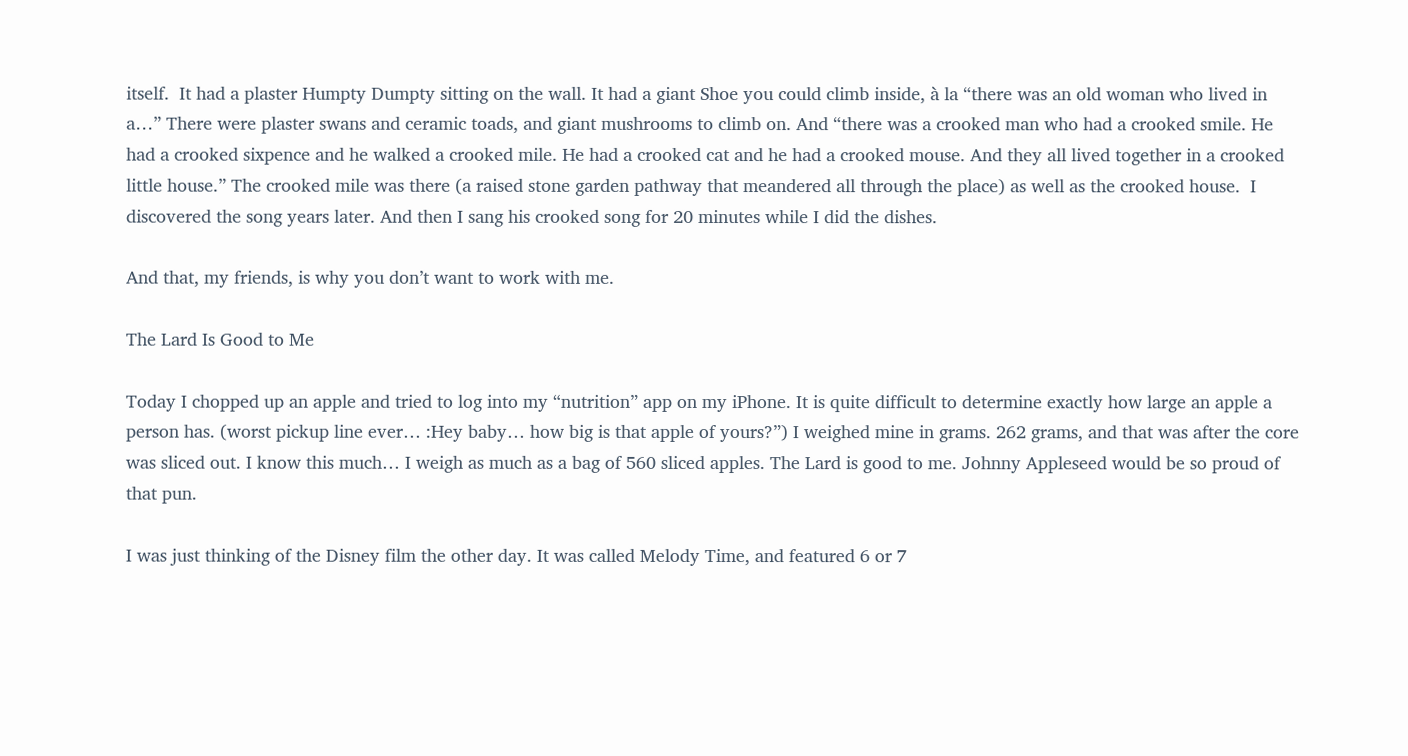itself.  It had a plaster Humpty Dumpty sitting on the wall. It had a giant Shoe you could climb inside, à la “there was an old woman who lived in a…” There were plaster swans and ceramic toads, and giant mushrooms to climb on. And “there was a crooked man who had a crooked smile. He had a crooked sixpence and he walked a crooked mile. He had a crooked cat and he had a crooked mouse. And they all lived together in a crooked little house.” The crooked mile was there (a raised stone garden pathway that meandered all through the place) as well as the crooked house.  I discovered the song years later. And then I sang his crooked song for 20 minutes while I did the dishes.

And that, my friends, is why you don’t want to work with me.

The Lard Is Good to Me

Today I chopped up an apple and tried to log into my “nutrition” app on my iPhone. It is quite difficult to determine exactly how large an apple a person has. (worst pickup line ever… :Hey baby… how big is that apple of yours?”) I weighed mine in grams. 262 grams, and that was after the core was sliced out. I know this much… I weigh as much as a bag of 560 sliced apples. The Lard is good to me. Johnny Appleseed would be so proud of that pun.

I was just thinking of the Disney film the other day. It was called Melody Time, and featured 6 or 7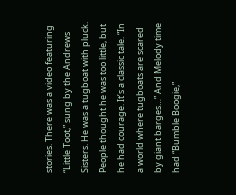stories. There was a video featuring “Little Toot,” sung by the Andrews Sisters. He was a tugboat with pluck. People thought he was too little, but he had courage. It’s a classic tale. “In a world where tugboats are scared by giant barges…” And Melody time had “Bumble Boogie,”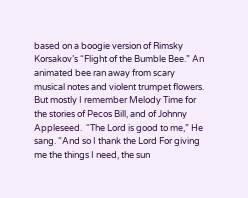based on a boogie version of Rimsky Korsakov’s “Flight of the Bumble Bee.” An animated bee ran away from scary musical notes and violent trumpet flowers. But mostly I remember Melody Time for the stories of Pecos Bill, and of Johnny Appleseed.  “The Lord is good to me,” He sang. “And so I thank the Lord For giving me the things I need, the sun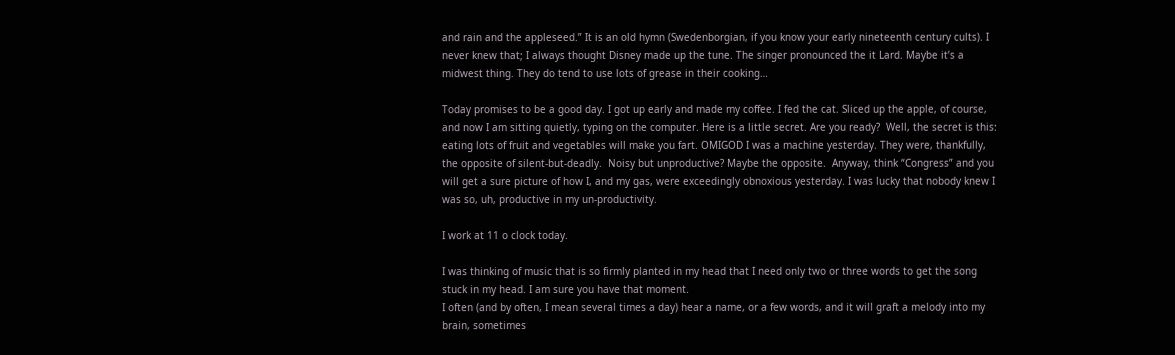and rain and the appleseed.” It is an old hymn (Swedenborgian, if you know your early nineteenth century cults). I never knew that; I always thought Disney made up the tune. The singer pronounced the it Lard. Maybe it’s a midwest thing. They do tend to use lots of grease in their cooking…

Today promises to be a good day. I got up early and made my coffee. I fed the cat. Sliced up the apple, of course, and now I am sitting quietly, typing on the computer. Here is a little secret. Are you ready?  Well, the secret is this:  eating lots of fruit and vegetables will make you fart. OMIGOD I was a machine yesterday. They were, thankfully, the opposite of silent-but-deadly.  Noisy but unproductive? Maybe the opposite.  Anyway, think “Congress” and you will get a sure picture of how I, and my gas, were exceedingly obnoxious yesterday. I was lucky that nobody knew I was so, uh, productive in my un-productivity.

I work at 11 o clock today.

I was thinking of music that is so firmly planted in my head that I need only two or three words to get the song stuck in my head. I am sure you have that moment.
I often (and by often, I mean several times a day) hear a name, or a few words, and it will graft a melody into my brain, sometimes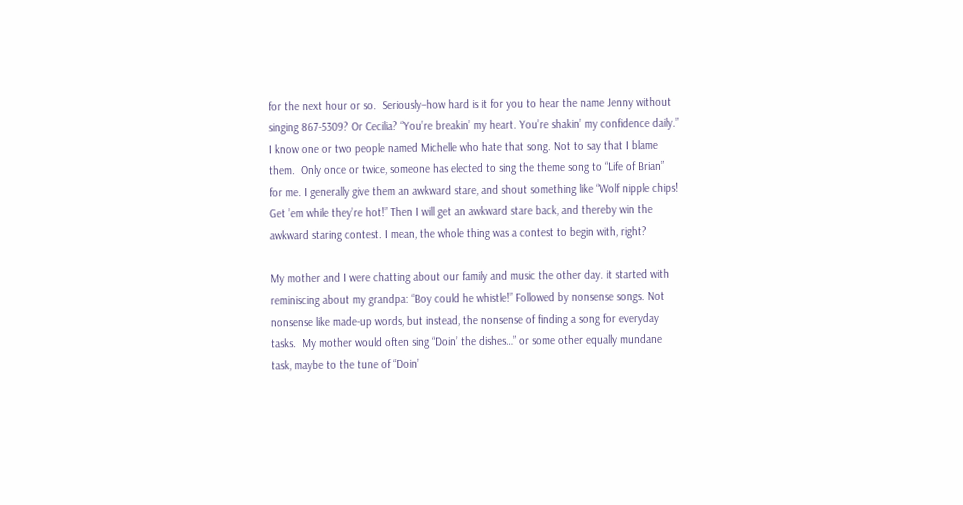for the next hour or so.  Seriously–how hard is it for you to hear the name Jenny without singing 867-5309? Or Cecilia? “You’re breakin’ my heart. You’re shakin’ my confidence daily.”  I know one or two people named Michelle who hate that song. Not to say that I blame them.  Only once or twice, someone has elected to sing the theme song to “Life of Brian” for me. I generally give them an awkward stare, and shout something like “Wolf nipple chips! Get ’em while they’re hot!” Then I will get an awkward stare back, and thereby win the awkward staring contest. I mean, the whole thing was a contest to begin with, right?

My mother and I were chatting about our family and music the other day. it started with reminiscing about my grandpa: “Boy could he whistle!” Followed by nonsense songs. Not nonsense like made-up words, but instead, the nonsense of finding a song for everyday tasks.  My mother would often sing “Doin’ the dishes…” or some other equally mundane task, maybe to the tune of “Doin’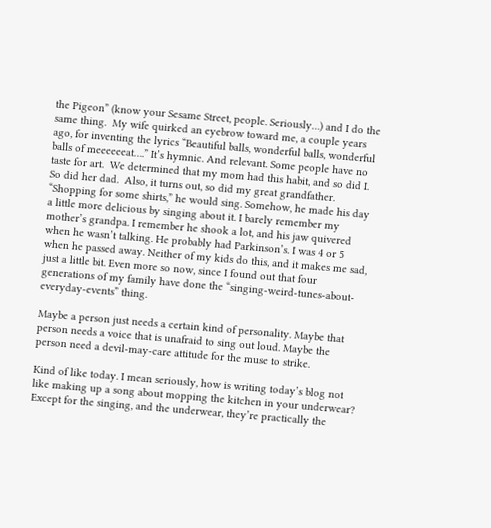the Pigeon” (know your Sesame Street, people. Seriously…) and I do the same thing.  My wife quirked an eyebrow toward me, a couple years ago, for inventing the lyrics “Beautiful balls, wonderful balls, wonderful balls of meeeeeeat….” It’s hymnic. And relevant. Some people have no taste for art.  We determined that my mom had this habit, and so did I. So did her dad.  Also, it turns out, so did my great grandfather. “Shopping for some shirts,” he would sing. Somehow, he made his day a little more delicious by singing about it. I barely remember my mother’s grandpa. I remember he shook a lot, and his jaw quivered when he wasn’t talking. He probably had Parkinson’s. I was 4 or 5 when he passed away. Neither of my kids do this, and it makes me sad, just a little bit. Even more so now, since I found out that four generations of my family have done the “singing-weird-tunes-about-everyday-events” thing.

Maybe a person just needs a certain kind of personality. Maybe that person needs a voice that is unafraid to sing out loud. Maybe the person need a devil-may-care attitude for the muse to strike.

Kind of like today. I mean seriously, how is writing today’s blog not like making up a song about mopping the kitchen in your underwear? Except for the singing, and the underwear, they’re practically the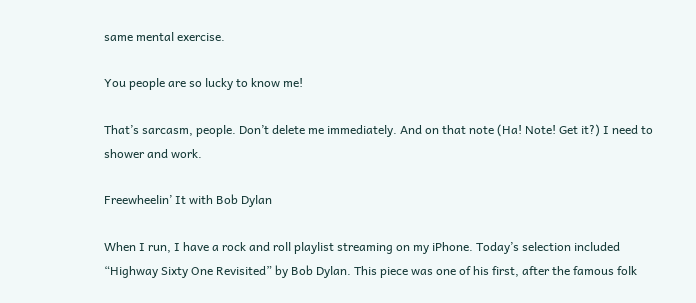same mental exercise.

You people are so lucky to know me!

That’s sarcasm, people. Don’t delete me immediately. And on that note (Ha! Note! Get it?) I need to shower and work.

Freewheelin’ It with Bob Dylan

When I run, I have a rock and roll playlist streaming on my iPhone. Today’s selection included “Highway Sixty One Revisited” by Bob Dylan. This piece was one of his first, after the famous folk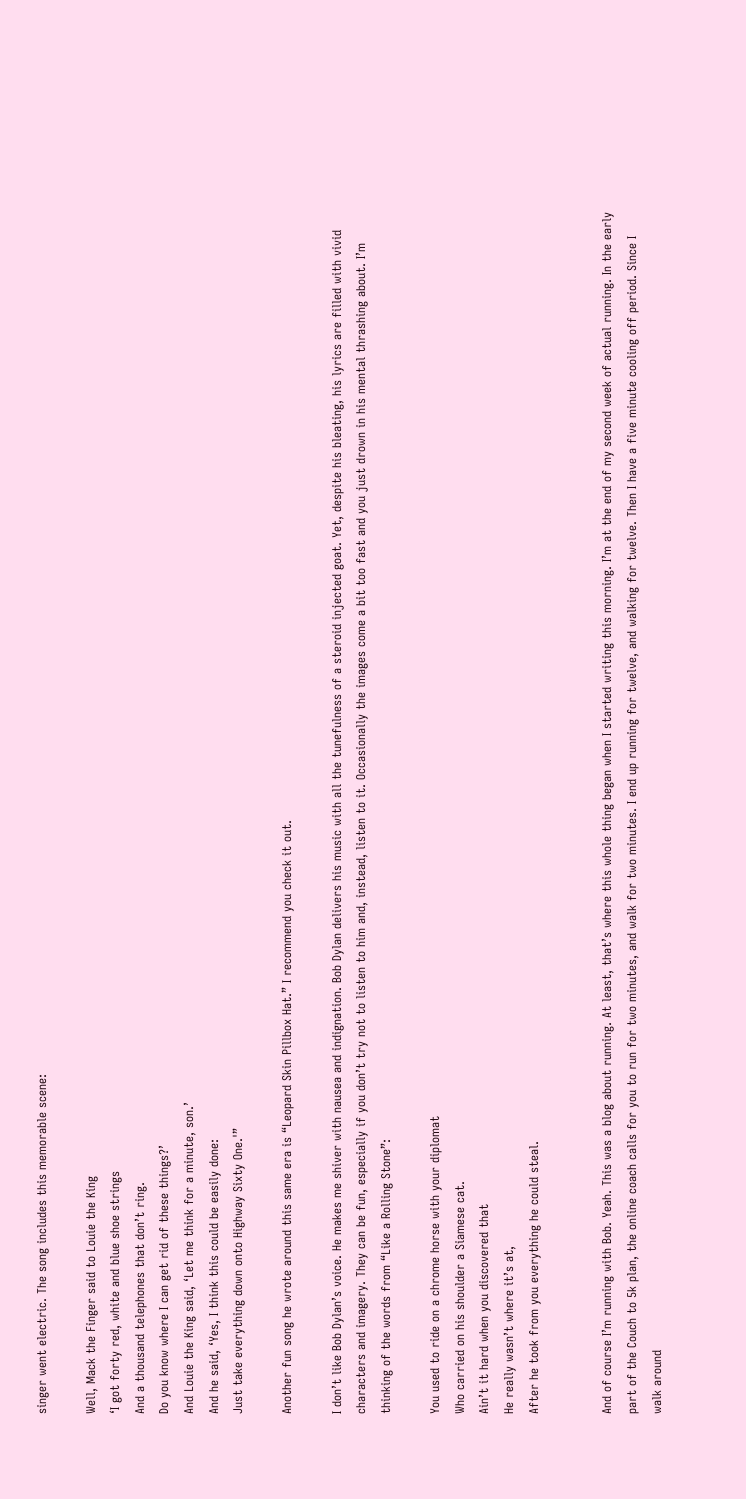singer went electric. The song includes this memorable scene:

Well, Mack the Finger said to Louie the King
‘I got forty red, white and blue shoe strings
And a thousand telephones that don’t ring.
Do you know where I can get rid of these things?’
And Louie the King said, ‘Let me think for a minute, son.’
And he said, ‘Yes, I think this could be easily done:
Just take everything down onto Highway Sixty One.'”

Another fun song he wrote around this same era is “Leopard Skin Pillbox Hat.” I recommend you check it out.

I don’t like Bob Dylan’s voice. He makes me shiver with nausea and indignation. Bob Dylan delivers his music with all the tunefulness of a steroid injected goat. Yet, despite his bleating, his lyrics are filled with vivid characters and imagery. They can be fun, especially if you don’t try not to listen to him and, instead, listen to it. Occasionally the images come a bit too fast and you just drown in his mental thrashing about. I’m thinking of the words from “Like a Rolling Stone”:

You used to ride on a chrome horse with your diplomat
Who carried on his shoulder a Siamese cat.
Ain’t it hard when you discovered that
He really wasn’t where it’s at,
After he took from you everything he could steal.


And of course I’m running with Bob. Yeah. This was a blog about running. At least, that’s where this whole thing began when I started writing this morning. I’m at the end of my second week of actual running. In the early part of the Couch to 5k plan, the online coach calls for you to run for two minutes, and walk for two minutes. I end up running for twelve, and walking for twelve. Then I have a five minute cooling off period. Since I walk around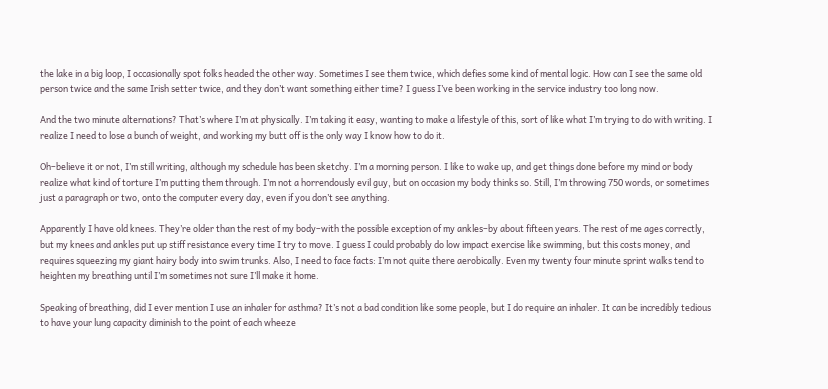the lake in a big loop, I occasionally spot folks headed the other way. Sometimes I see them twice, which defies some kind of mental logic. How can I see the same old person twice and the same Irish setter twice, and they don’t want something either time? I guess I’ve been working in the service industry too long now.

And the two minute alternations? That’s where I’m at physically. I’m taking it easy, wanting to make a lifestyle of this, sort of like what I’m trying to do with writing. I realize I need to lose a bunch of weight, and working my butt off is the only way I know how to do it.

Oh–believe it or not, I’m still writing, although my schedule has been sketchy. I’m a morning person. I like to wake up, and get things done before my mind or body realize what kind of torture I’m putting them through. I’m not a horrendously evil guy, but on occasion my body thinks so. Still, I’m throwing 750 words, or sometimes just a paragraph or two, onto the computer every day, even if you don’t see anything.

Apparently I have old knees. They’re older than the rest of my body–with the possible exception of my ankles–by about fifteen years. The rest of me ages correctly, but my knees and ankles put up stiff resistance every time I try to move. I guess I could probably do low impact exercise like swimming, but this costs money, and requires squeezing my giant hairy body into swim trunks. Also, I need to face facts: I’m not quite there aerobically. Even my twenty four minute sprint walks tend to heighten my breathing until I’m sometimes not sure I’ll make it home.

Speaking of breathing, did I ever mention I use an inhaler for asthma? It’s not a bad condition like some people, but I do require an inhaler. It can be incredibly tedious to have your lung capacity diminish to the point of each wheeze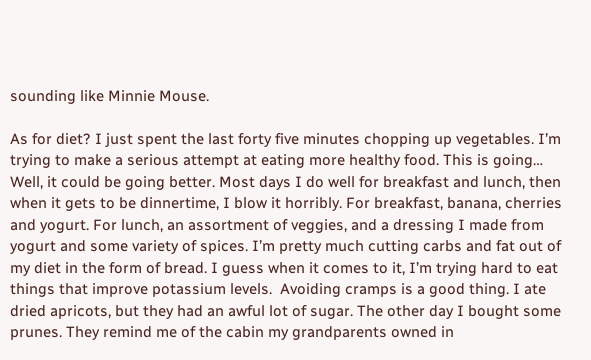sounding like Minnie Mouse.

As for diet? I just spent the last forty five minutes chopping up vegetables. I’m trying to make a serious attempt at eating more healthy food. This is going… Well, it could be going better. Most days I do well for breakfast and lunch, then when it gets to be dinnertime, I blow it horribly. For breakfast, banana, cherries and yogurt. For lunch, an assortment of veggies, and a dressing I made from yogurt and some variety of spices. I’m pretty much cutting carbs and fat out of my diet in the form of bread. I guess when it comes to it, I’m trying hard to eat things that improve potassium levels.  Avoiding cramps is a good thing. I ate dried apricots, but they had an awful lot of sugar. The other day I bought some prunes. They remind me of the cabin my grandparents owned in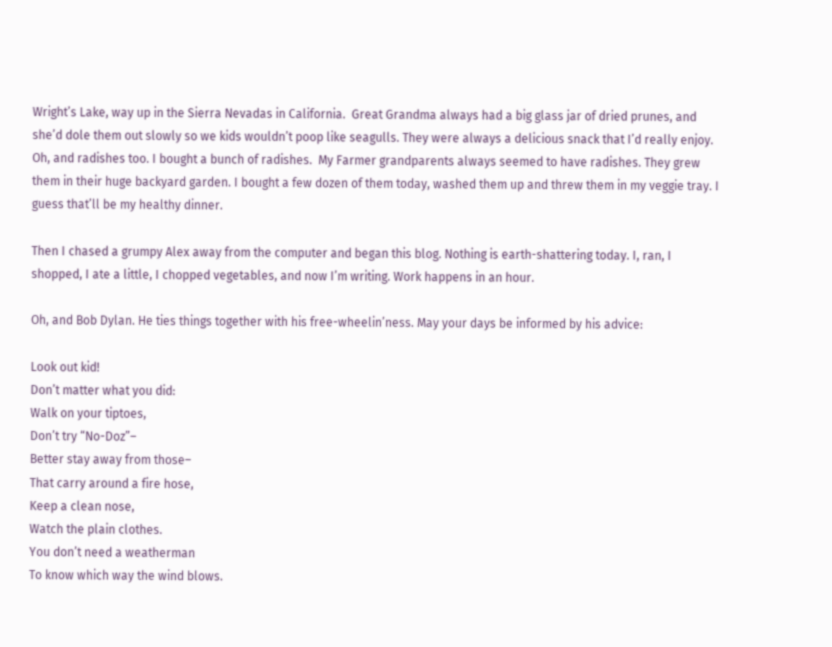Wright’s Lake, way up in the Sierra Nevadas in California.  Great Grandma always had a big glass jar of dried prunes, and she’d dole them out slowly so we kids wouldn’t poop like seagulls. They were always a delicious snack that I’d really enjoy. Oh, and radishes too. I bought a bunch of radishes.  My Farmer grandparents always seemed to have radishes. They grew them in their huge backyard garden. I bought a few dozen of them today, washed them up and threw them in my veggie tray. I guess that’ll be my healthy dinner.

Then I chased a grumpy Alex away from the computer and began this blog. Nothing is earth-shattering today. I, ran, I shopped, I ate a little, I chopped vegetables, and now I’m writing. Work happens in an hour.

Oh, and Bob Dylan. He ties things together with his free-wheelin’ness. May your days be informed by his advice:

Look out kid!
Don’t matter what you did:
Walk on your tiptoes,
Don’t try “No-Doz”–
Better stay away from those–
That carry around a fire hose,
Keep a clean nose,
Watch the plain clothes.
You don’t need a weatherman
To know which way the wind blows.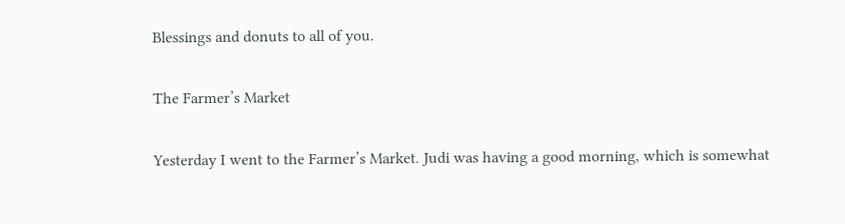Blessings and donuts to all of you.

The Farmer’s Market

Yesterday I went to the Farmer’s Market. Judi was having a good morning, which is somewhat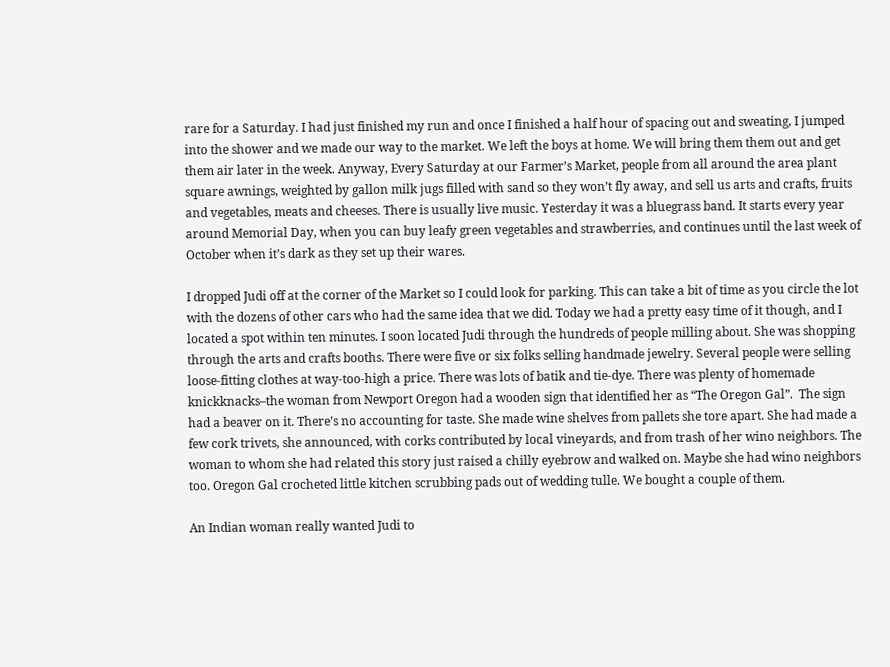rare for a Saturday. I had just finished my run and once I finished a half hour of spacing out and sweating, I jumped into the shower and we made our way to the market. We left the boys at home. We will bring them them out and get them air later in the week. Anyway, Every Saturday at our Farmer’s Market, people from all around the area plant square awnings, weighted by gallon milk jugs filled with sand so they won’t fly away, and sell us arts and crafts, fruits and vegetables, meats and cheeses. There is usually live music. Yesterday it was a bluegrass band. It starts every year around Memorial Day, when you can buy leafy green vegetables and strawberries, and continues until the last week of October when it’s dark as they set up their wares.

I dropped Judi off at the corner of the Market so I could look for parking. This can take a bit of time as you circle the lot with the dozens of other cars who had the same idea that we did. Today we had a pretty easy time of it though, and I located a spot within ten minutes. I soon located Judi through the hundreds of people milling about. She was shopping through the arts and crafts booths. There were five or six folks selling handmade jewelry. Several people were selling loose-fitting clothes at way-too-high a price. There was lots of batik and tie-dye. There was plenty of homemade knickknacks–the woman from Newport Oregon had a wooden sign that identified her as “The Oregon Gal”.  The sign had a beaver on it. There’s no accounting for taste. She made wine shelves from pallets she tore apart. She had made a few cork trivets, she announced, with corks contributed by local vineyards, and from trash of her wino neighbors. The woman to whom she had related this story just raised a chilly eyebrow and walked on. Maybe she had wino neighbors too. Oregon Gal crocheted little kitchen scrubbing pads out of wedding tulle. We bought a couple of them.

An Indian woman really wanted Judi to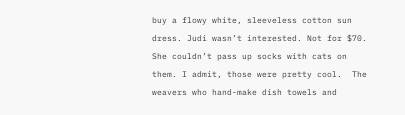buy a flowy white, sleeveless cotton sun dress. Judi wasn’t interested. Not for $70. She couldn’t pass up socks with cats on them. I admit, those were pretty cool.  The weavers who hand-make dish towels and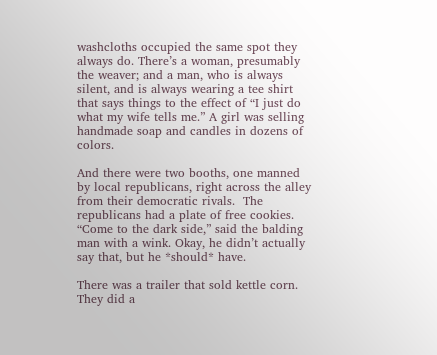washcloths occupied the same spot they always do. There’s a woman, presumably the weaver; and a man, who is always silent, and is always wearing a tee shirt that says things to the effect of “I just do what my wife tells me.” A girl was selling handmade soap and candles in dozens of colors.

And there were two booths, one manned by local republicans, right across the alley from their democratic rivals.  The republicans had a plate of free cookies. “Come to the dark side,” said the balding man with a wink. Okay, he didn’t actually say that, but he *should* have.

There was a trailer that sold kettle corn. They did a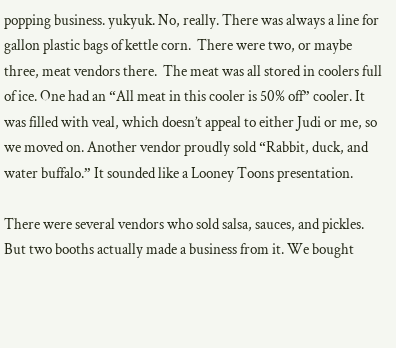popping business. yukyuk. No, really. There was always a line for gallon plastic bags of kettle corn.  There were two, or maybe three, meat vendors there.  The meat was all stored in coolers full of ice. One had an “All meat in this cooler is 50% off” cooler. It was filled with veal, which doesn’t appeal to either Judi or me, so we moved on. Another vendor proudly sold “Rabbit, duck, and water buffalo.” It sounded like a Looney Toons presentation.

There were several vendors who sold salsa, sauces, and pickles. But two booths actually made a business from it. We bought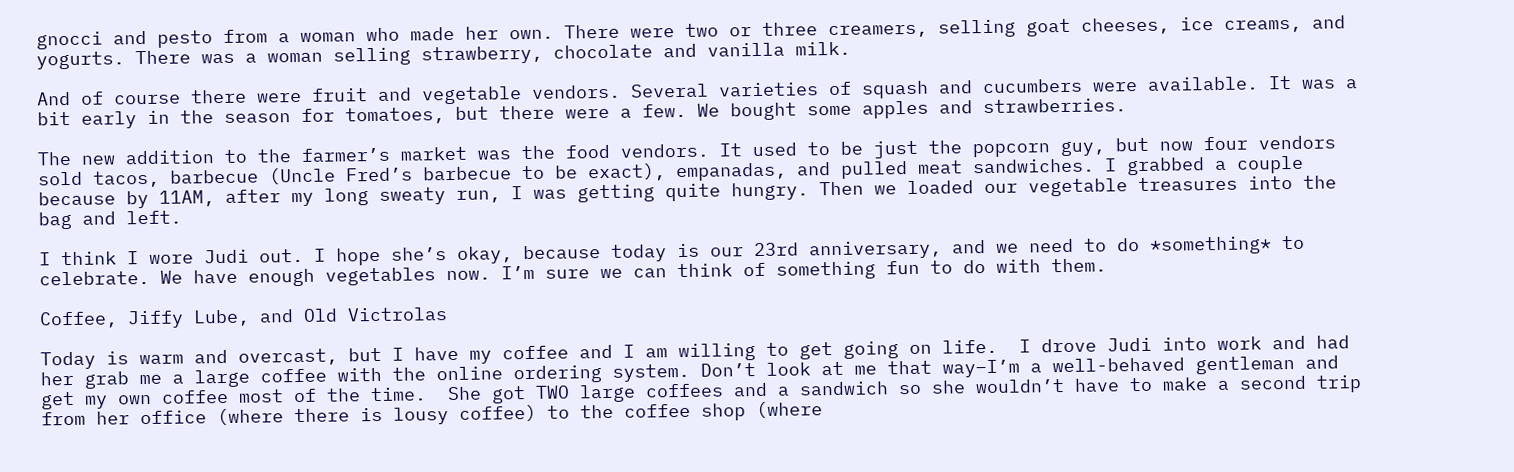gnocci and pesto from a woman who made her own. There were two or three creamers, selling goat cheeses, ice creams, and yogurts. There was a woman selling strawberry, chocolate and vanilla milk.

And of course there were fruit and vegetable vendors. Several varieties of squash and cucumbers were available. It was a bit early in the season for tomatoes, but there were a few. We bought some apples and strawberries.

The new addition to the farmer’s market was the food vendors. It used to be just the popcorn guy, but now four vendors sold tacos, barbecue (Uncle Fred’s barbecue to be exact), empanadas, and pulled meat sandwiches. I grabbed a couple because by 11AM, after my long sweaty run, I was getting quite hungry. Then we loaded our vegetable treasures into the bag and left.

I think I wore Judi out. I hope she’s okay, because today is our 23rd anniversary, and we need to do *something* to celebrate. We have enough vegetables now. I’m sure we can think of something fun to do with them.

Coffee, Jiffy Lube, and Old Victrolas

Today is warm and overcast, but I have my coffee and I am willing to get going on life.  I drove Judi into work and had her grab me a large coffee with the online ordering system. Don’t look at me that way–I’m a well-behaved gentleman and get my own coffee most of the time.  She got TWO large coffees and a sandwich so she wouldn’t have to make a second trip from her office (where there is lousy coffee) to the coffee shop (where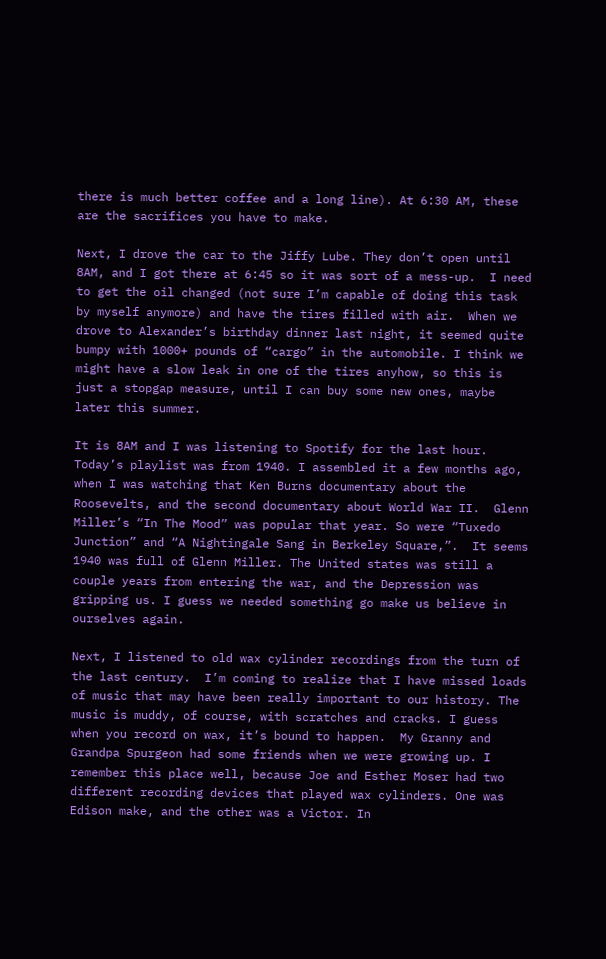there is much better coffee and a long line). At 6:30 AM, these are the sacrifices you have to make.

Next, I drove the car to the Jiffy Lube. They don’t open until 8AM, and I got there at 6:45 so it was sort of a mess-up.  I need to get the oil changed (not sure I’m capable of doing this task by myself anymore) and have the tires filled with air.  When we drove to Alexander’s birthday dinner last night, it seemed quite bumpy with 1000+ pounds of “cargo” in the automobile. I think we might have a slow leak in one of the tires anyhow, so this is just a stopgap measure, until I can buy some new ones, maybe later this summer.

It is 8AM and I was listening to Spotify for the last hour. Today’s playlist was from 1940. I assembled it a few months ago, when I was watching that Ken Burns documentary about the Roosevelts, and the second documentary about World War II.  Glenn Miller’s “In The Mood” was popular that year. So were “Tuxedo Junction” and “A Nightingale Sang in Berkeley Square,”.  It seems 1940 was full of Glenn Miller. The United states was still a couple years from entering the war, and the Depression was gripping us. I guess we needed something go make us believe in ourselves again.

Next, I listened to old wax cylinder recordings from the turn of the last century.  I’m coming to realize that I have missed loads of music that may have been really important to our history. The music is muddy, of course, with scratches and cracks. I guess when you record on wax, it’s bound to happen.  My Granny and Grandpa Spurgeon had some friends when we were growing up. I remember this place well, because Joe and Esther Moser had two different recording devices that played wax cylinders. One was Edison make, and the other was a Victor. In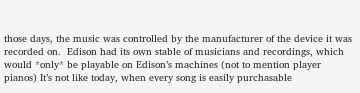those days, the music was controlled by the manufacturer of the device it was recorded on.  Edison had its own stable of musicians and recordings, which would *only* be playable on Edison’s machines (not to mention player pianos) It’s not like today, when every song is easily purchasable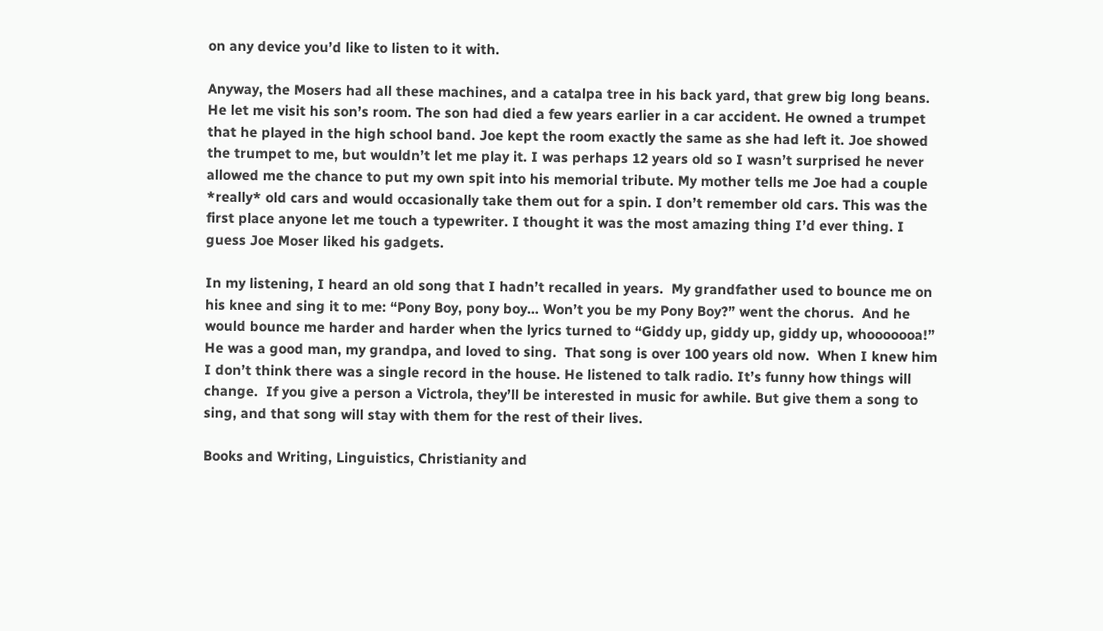on any device you’d like to listen to it with.

Anyway, the Mosers had all these machines, and a catalpa tree in his back yard, that grew big long beans. He let me visit his son’s room. The son had died a few years earlier in a car accident. He owned a trumpet that he played in the high school band. Joe kept the room exactly the same as she had left it. Joe showed the trumpet to me, but wouldn’t let me play it. I was perhaps 12 years old so I wasn’t surprised he never allowed me the chance to put my own spit into his memorial tribute. My mother tells me Joe had a couple *really* old cars and would occasionally take them out for a spin. I don’t remember old cars. This was the first place anyone let me touch a typewriter. I thought it was the most amazing thing I’d ever thing. I guess Joe Moser liked his gadgets.

In my listening, I heard an old song that I hadn’t recalled in years.  My grandfather used to bounce me on his knee and sing it to me: “Pony Boy, pony boy… Won’t you be my Pony Boy?” went the chorus.  And he would bounce me harder and harder when the lyrics turned to “Giddy up, giddy up, giddy up, whooooooa!” He was a good man, my grandpa, and loved to sing.  That song is over 100 years old now.  When I knew him I don’t think there was a single record in the house. He listened to talk radio. It’s funny how things will change.  If you give a person a Victrola, they’ll be interested in music for awhile. But give them a song to sing, and that song will stay with them for the rest of their lives.

Books and Writing, Linguistics, Christianity and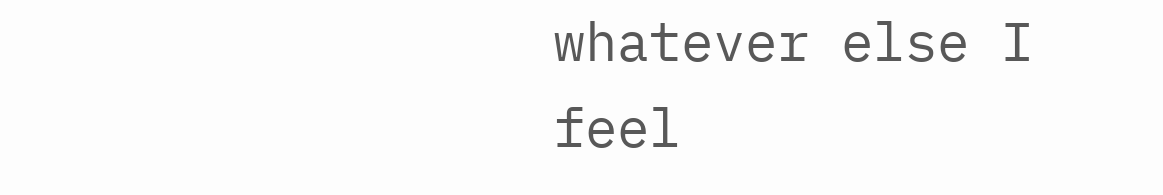whatever else I feel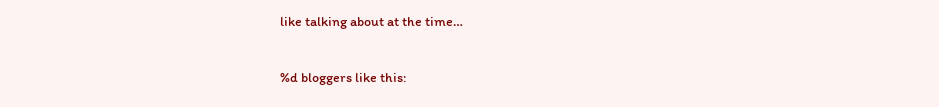like talking about at the time…

%d bloggers like this: